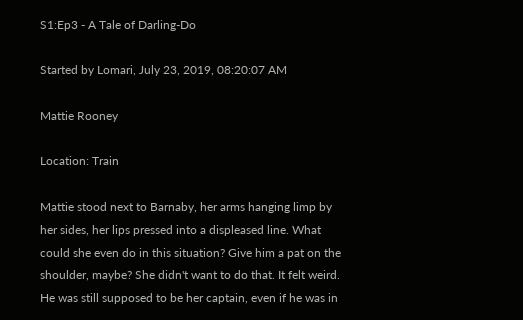S1:Ep3 - A Tale of Darling-Do

Started by Lomari, July 23, 2019, 08:20:07 AM

Mattie Rooney

Location: Train

Mattie stood next to Barnaby, her arms hanging limp by her sides, her lips pressed into a displeased line. What could she even do in this situation? Give him a pat on the shoulder, maybe? She didn't want to do that. It felt weird. He was still supposed to be her captain, even if he was in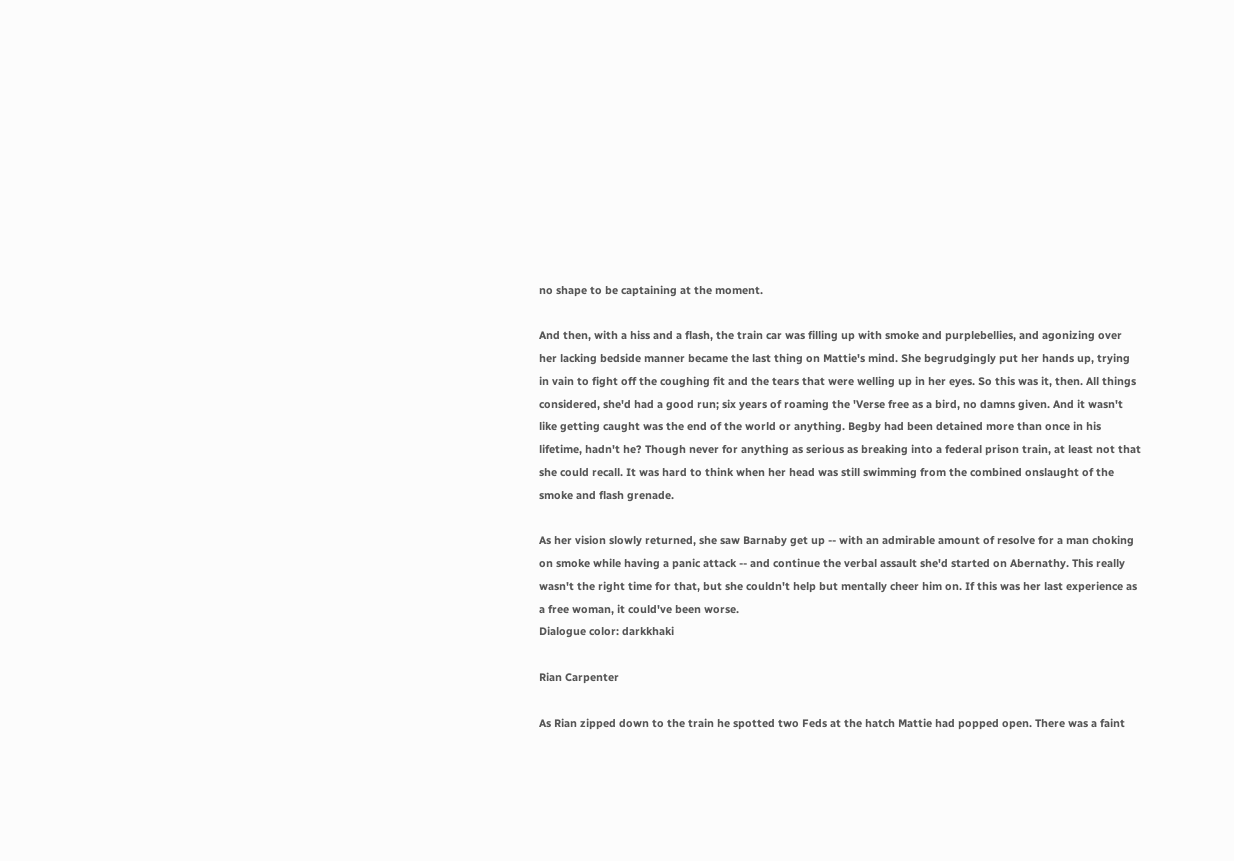no shape to be captaining at the moment.

And then, with a hiss and a flash, the train car was filling up with smoke and purplebellies, and agonizing over her lacking bedside manner became the last thing on Mattie's mind. She begrudgingly put her hands up, trying in vain to fight off the coughing fit and the tears that were welling up in her eyes. So this was it, then. All things considered, she'd had a good run; six years of roaming the 'Verse free as a bird, no damns given. And it wasn't like getting caught was the end of the world or anything. Begby had been detained more than once in his lifetime, hadn't he? Though never for anything as serious as breaking into a federal prison train, at least not that she could recall. It was hard to think when her head was still swimming from the combined onslaught of the smoke and flash grenade.

As her vision slowly returned, she saw Barnaby get up -- with an admirable amount of resolve for a man choking on smoke while having a panic attack -- and continue the verbal assault she'd started on Abernathy. This really wasn't the right time for that, but she couldn't help but mentally cheer him on. If this was her last experience as a free woman, it could've been worse.
Dialogue color: darkkhaki

Rian Carpenter

As Rian zipped down to the train he spotted two Feds at the hatch Mattie had popped open. There was a faint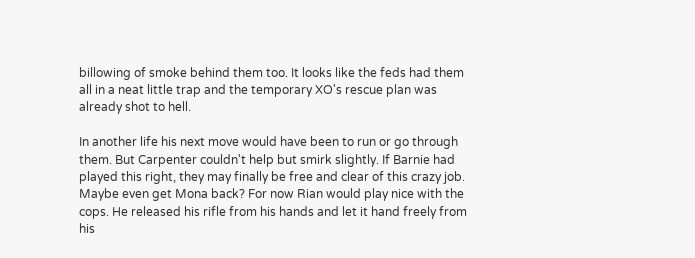billowing of smoke behind them too. It looks like the feds had them all in a neat little trap and the temporary XO's rescue plan was already shot to hell.

In another life his next move would have been to run or go through them. But Carpenter couldn't help but smirk slightly. If Barnie had played this right, they may finally be free and clear of this crazy job. Maybe even get Mona back? For now Rian would play nice with the cops. He released his rifle from his hands and let it hand freely from his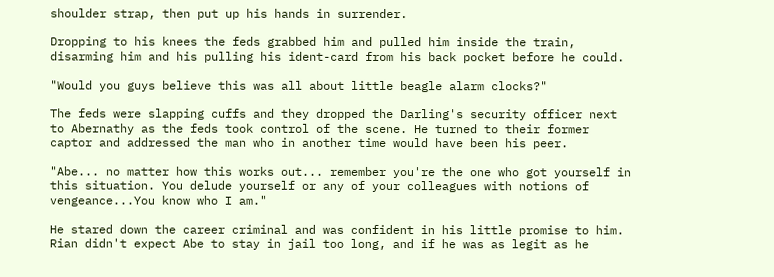shoulder strap, then put up his hands in surrender.

Dropping to his knees the feds grabbed him and pulled him inside the train, disarming him and his pulling his ident-card from his back pocket before he could.

"Would you guys believe this was all about little beagle alarm clocks?"

The feds were slapping cuffs and they dropped the Darling's security officer next to Abernathy as the feds took control of the scene. He turned to their former captor and addressed the man who in another time would have been his peer.

"Abe... no matter how this works out... remember you're the one who got yourself in this situation. You delude yourself or any of your colleagues with notions of vengeance...You know who I am."

He stared down the career criminal and was confident in his little promise to him. Rian didn't expect Abe to stay in jail too long, and if he was as legit as he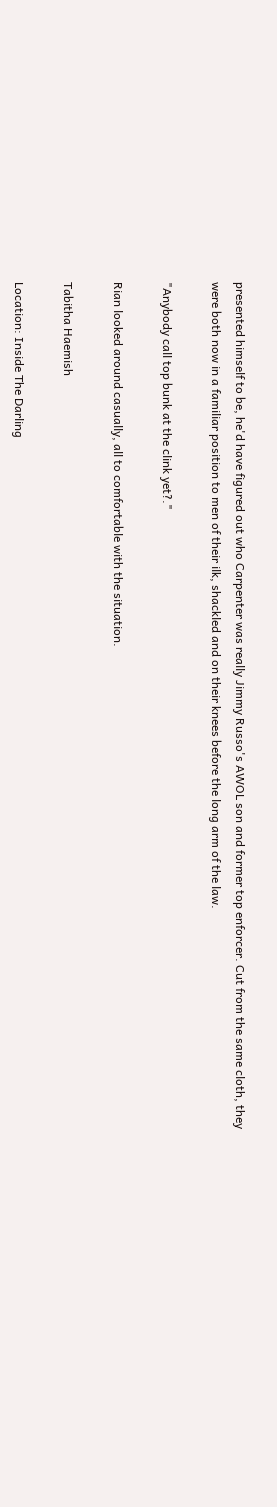presented himself to be, he'd have figured out who Carpenter was really Jimmy Russo's AWOL son and former top enforcer. Cut from the same cloth, they were both now in a familiar position to men of their ilk, shackled and on their knees before the long arm of the law.

"Anybody call top bunk at the clink yet?."

Rian looked around casually, all to comfortable with the situation.

Tabitha Haemish

Location: Inside The Darling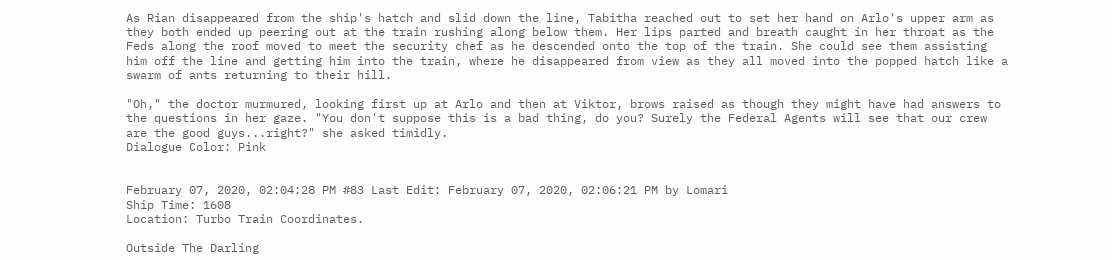As Rian disappeared from the ship's hatch and slid down the line, Tabitha reached out to set her hand on Arlo's upper arm as they both ended up peering out at the train rushing along below them. Her lips parted and breath caught in her throat as the Feds along the roof moved to meet the security chef as he descended onto the top of the train. She could see them assisting him off the line and getting him into the train, where he disappeared from view as they all moved into the popped hatch like a swarm of ants returning to their hill.

"Oh," the doctor murmured, looking first up at Arlo and then at Viktor, brows raised as though they might have had answers to the questions in her gaze. "You don't suppose this is a bad thing, do you? Surely the Federal Agents will see that our crew are the good guys...right?" she asked timidly.
Dialogue Color: Pink


February 07, 2020, 02:04:28 PM #83 Last Edit: February 07, 2020, 02:06:21 PM by Lomari
Ship Time: 1608
Location: Turbo Train Coordinates.

Outside The Darling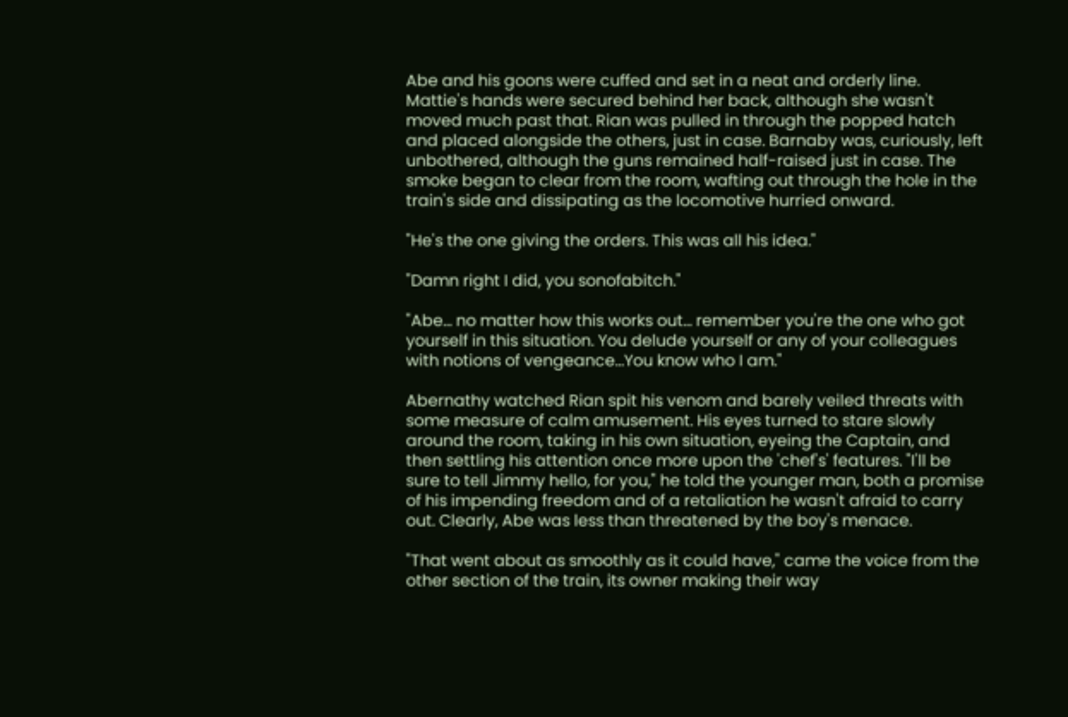Abe and his goons were cuffed and set in a neat and orderly line. Mattie's hands were secured behind her back, although she wasn't moved much past that. Rian was pulled in through the popped hatch and placed alongside the others, just in case. Barnaby was, curiously, left unbothered, although the guns remained half-raised just in case. The smoke began to clear from the room, wafting out through the hole in the train's side and dissipating as the locomotive hurried onward.

"He's the one giving the orders. This was all his idea."

"Damn right I did, you sonofabitch."

"Abe... no matter how this works out... remember you're the one who got yourself in this situation. You delude yourself or any of your colleagues with notions of vengeance...You know who I am."

Abernathy watched Rian spit his venom and barely veiled threats with some measure of calm amusement. His eyes turned to stare slowly around the room, taking in his own situation, eyeing the Captain, and then settling his attention once more upon the 'chef's' features. "I'll be sure to tell Jimmy hello, for you," he told the younger man, both a promise of his impending freedom and of a retaliation he wasn't afraid to carry out. Clearly, Abe was less than threatened by the boy's menace.

"That went about as smoothly as it could have," came the voice from the other section of the train, its owner making their way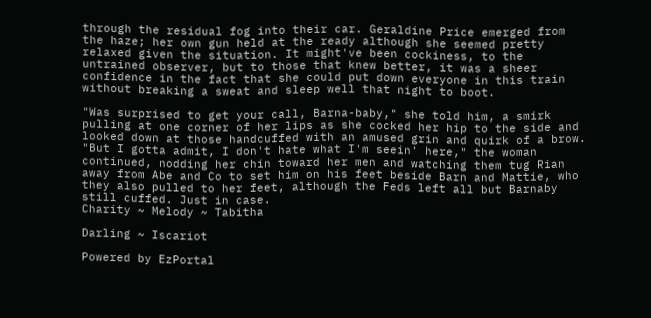through the residual fog into their car. Geraldine Price emerged from the haze; her own gun held at the ready although she seemed pretty relaxed given the situation. It might've been cockiness, to the untrained observer, but to those that knew better, it was a sheer confidence in the fact that she could put down everyone in this train without breaking a sweat and sleep well that night to boot.

"Was surprised to get your call, Barna-baby," she told him, a smirk pulling at one corner of her lips as she cocked her hip to the side and looked down at those handcuffed with an amused grin and quirk of a brow. "But I gotta admit, I don't hate what I'm seein' here," the woman continued, nodding her chin toward her men and watching them tug Rian away from Abe and Co to set him on his feet beside Barn and Mattie, who they also pulled to her feet, although the Feds left all but Barnaby still cuffed. Just in case.
Charity ~ Melody ~ Tabitha

Darling ~ Iscariot

Powered by EzPortal